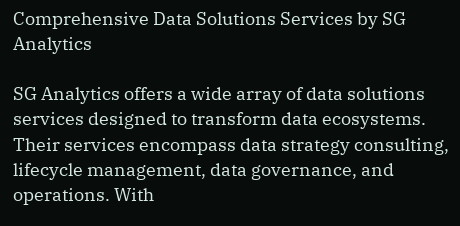Comprehensive Data Solutions Services by SG Analytics

SG Analytics offers a wide array of data solutions services designed to transform data ecosystems. Their services encompass data strategy consulting, lifecycle management, data governance, and operations. With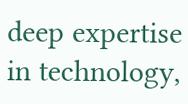deep expertise in technology,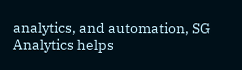analytics, and automation, SG Analytics helps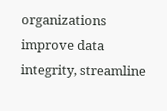organizations improve data integrity, streamline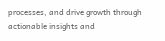processes, and drive growth through actionable insights and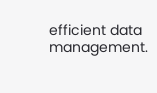efficient data management.